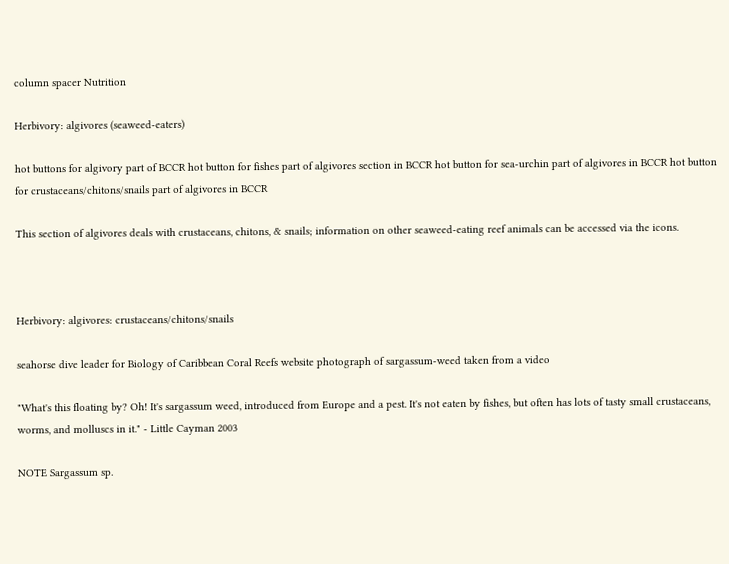column spacer Nutrition

Herbivory: algivores (seaweed-eaters)

hot buttons for algivory part of BCCR hot button for fishes part of algivores section in BCCR hot button for sea-urchin part of algivores in BCCR hot button for crustaceans/chitons/snails part of algivores in BCCR

This section of algivores deals with crustaceans, chitons, & snails; information on other seaweed-eating reef animals can be accessed via the icons.



Herbivory: algivores: crustaceans/chitons/snails

seahorse dive leader for Biology of Caribbean Coral Reefs website photograph of sargassum-weed taken from a video

"What's this floating by? Oh! It's sargassum weed, introduced from Europe and a pest. It's not eaten by fishes, but often has lots of tasty small crustaceans, worms, and molluscs in it." - Little Cayman 2003

NOTE Sargassum sp.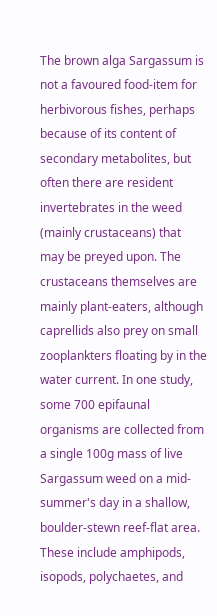The brown alga Sargassum is not a favoured food-item for herbivorous fishes, perhaps because of its content of secondary metabolites, but often there are resident invertebrates in the weed (mainly crustaceans) that may be preyed upon. The crustaceans themselves are mainly plant-eaters, although caprellids also prey on small zooplankters floating by in the water current. In one study, some 700 epifaunal organisms are collected from a single 100g mass of live Sargassum weed on a mid-summer's day in a shallow, boulder-stewn reef-flat area. These include amphipods, isopods, polychaetes, and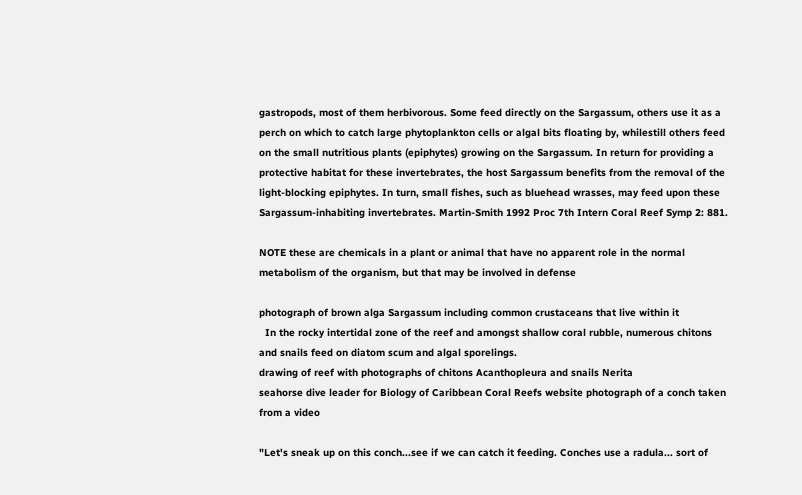gastropods, most of them herbivorous. Some feed directly on the Sargassum, others use it as a perch on which to catch large phytoplankton cells or algal bits floating by, whilestill others feed on the small nutritious plants (epiphytes) growing on the Sargassum. In return for providing a protective habitat for these invertebrates, the host Sargassum benefits from the removal of the light-blocking epiphytes. In turn, small fishes, such as bluehead wrasses, may feed upon these Sargassum-inhabiting invertebrates. Martin-Smith 1992 Proc 7th Intern Coral Reef Symp 2: 881.

NOTE these are chemicals in a plant or animal that have no apparent role in the normal metabolism of the organism, but that may be involved in defense

photograph of brown alga Sargassum including common crustaceans that live within it
  In the rocky intertidal zone of the reef and amongst shallow coral rubble, numerous chitons and snails feed on diatom scum and algal sporelings.
drawing of reef with photographs of chitons Acanthopleura and snails Nerita
seahorse dive leader for Biology of Caribbean Coral Reefs website photograph of a conch taken from a video

"Let's sneak up on this conch...see if we can catch it feeding. Conches use a radula... sort of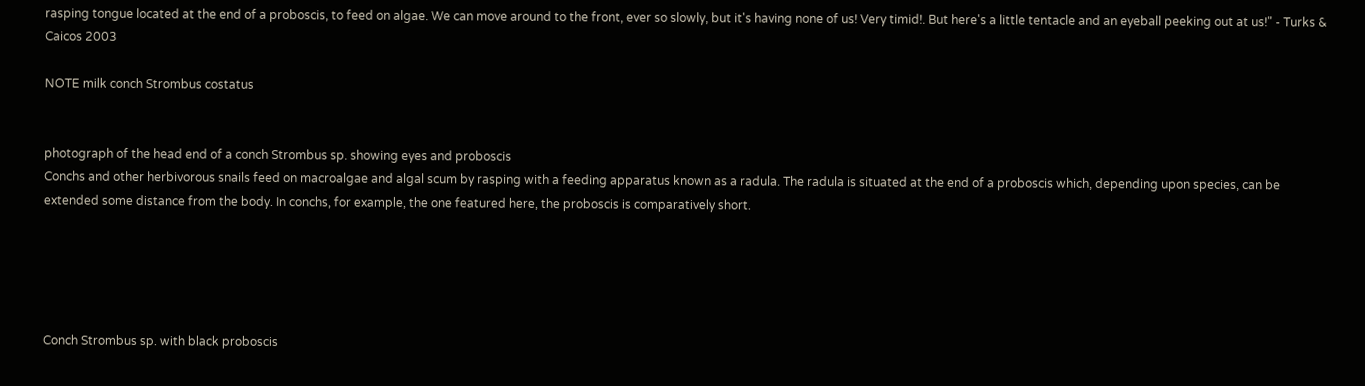rasping tongue located at the end of a proboscis, to feed on algae. We can move around to the front, ever so slowly, but it's having none of us! Very timid!. But here's a little tentacle and an eyeball peeking out at us!" - Turks & Caicos 2003

NOTE milk conch Strombus costatus


photograph of the head end of a conch Strombus sp. showing eyes and proboscis
Conchs and other herbivorous snails feed on macroalgae and algal scum by rasping with a feeding apparatus known as a radula. The radula is situated at the end of a proboscis which, depending upon species, can be extended some distance from the body. In conchs, for example, the one featured here, the proboscis is comparatively short.





Conch Strombus sp. with black proboscis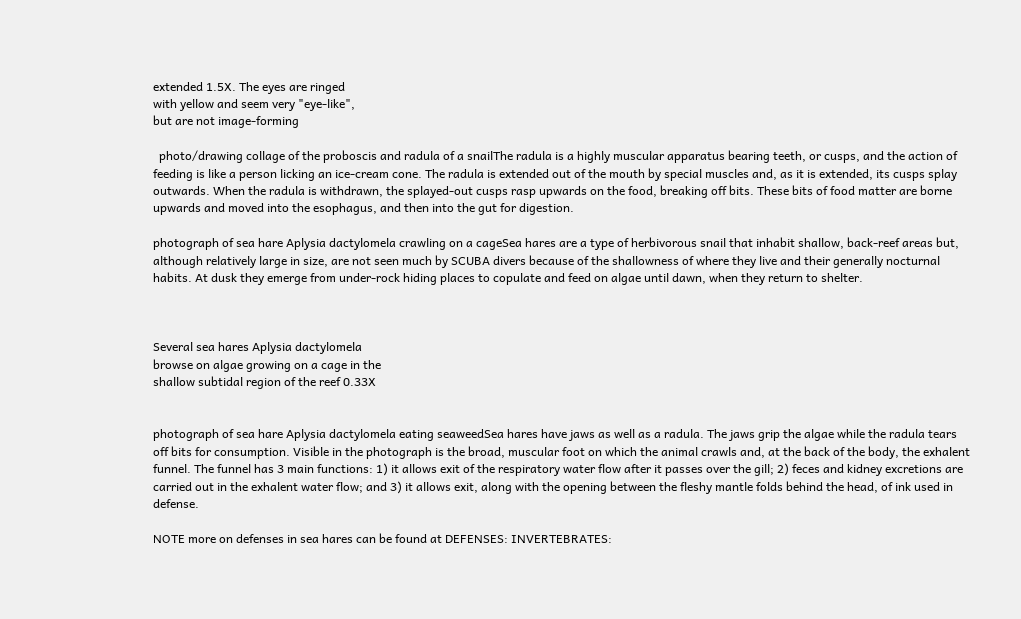extended 1.5X. The eyes are ringed
with yellow and seem very "eye-like",
but are not image-forming

  photo/drawing collage of the proboscis and radula of a snailThe radula is a highly muscular apparatus bearing teeth, or cusps, and the action of feeding is like a person licking an ice-cream cone. The radula is extended out of the mouth by special muscles and, as it is extended, its cusps splay outwards. When the radula is withdrawn, the splayed-out cusps rasp upwards on the food, breaking off bits. These bits of food matter are borne upwards and moved into the esophagus, and then into the gut for digestion.

photograph of sea hare Aplysia dactylomela crawling on a cageSea hares are a type of herbivorous snail that inhabit shallow, back-reef areas but, although relatively large in size, are not seen much by SCUBA divers because of the shallowness of where they live and their generally nocturnal habits. At dusk they emerge from under-rock hiding places to copulate and feed on algae until dawn, when they return to shelter.



Several sea hares Aplysia dactylomela
browse on algae growing on a cage in the
shallow subtidal region of the reef 0.33X


photograph of sea hare Aplysia dactylomela eating seaweedSea hares have jaws as well as a radula. The jaws grip the algae while the radula tears off bits for consumption. Visible in the photograph is the broad, muscular foot on which the animal crawls and, at the back of the body, the exhalent funnel. The funnel has 3 main functions: 1) it allows exit of the respiratory water flow after it passes over the gill; 2) feces and kidney excretions are carried out in the exhalent water flow; and 3) it allows exit, along with the opening between the fleshy mantle folds behind the head, of ink used in defense.

NOTE more on defenses in sea hares can be found at DEFENSES: INVERTEBRATES: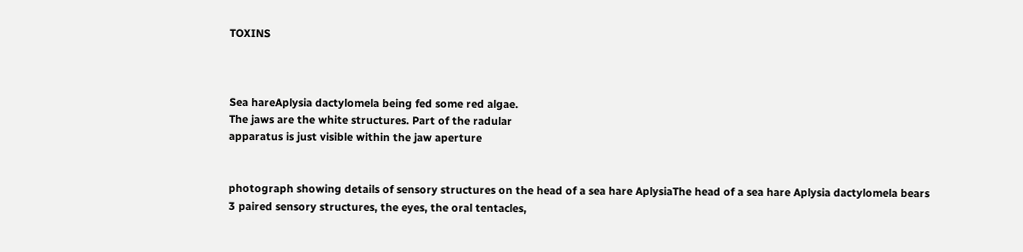TOXINS



Sea hareAplysia dactylomela being fed some red algae.
The jaws are the white structures. Part of the radular
apparatus is just visible within the jaw aperture


photograph showing details of sensory structures on the head of a sea hare AplysiaThe head of a sea hare Aplysia dactylomela bears 3 paired sensory structures, the eyes, the oral tentacles,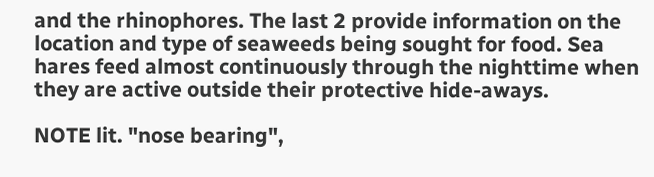and the rhinophores. The last 2 provide information on the location and type of seaweeds being sought for food. Sea hares feed almost continuously through the nighttime when they are active outside their protective hide-aways.

NOTE lit. "nose bearing",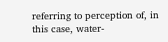referring to perception of, in this case, water-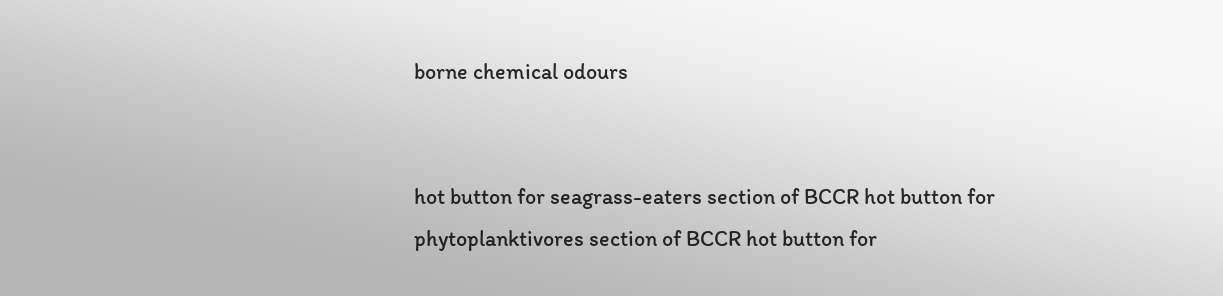borne chemical odours


hot button for seagrass-eaters section of BCCR hot button for phytoplanktivores section of BCCR hot button for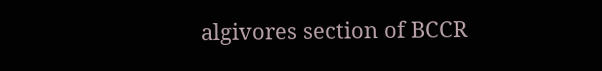algivores section of BCCR